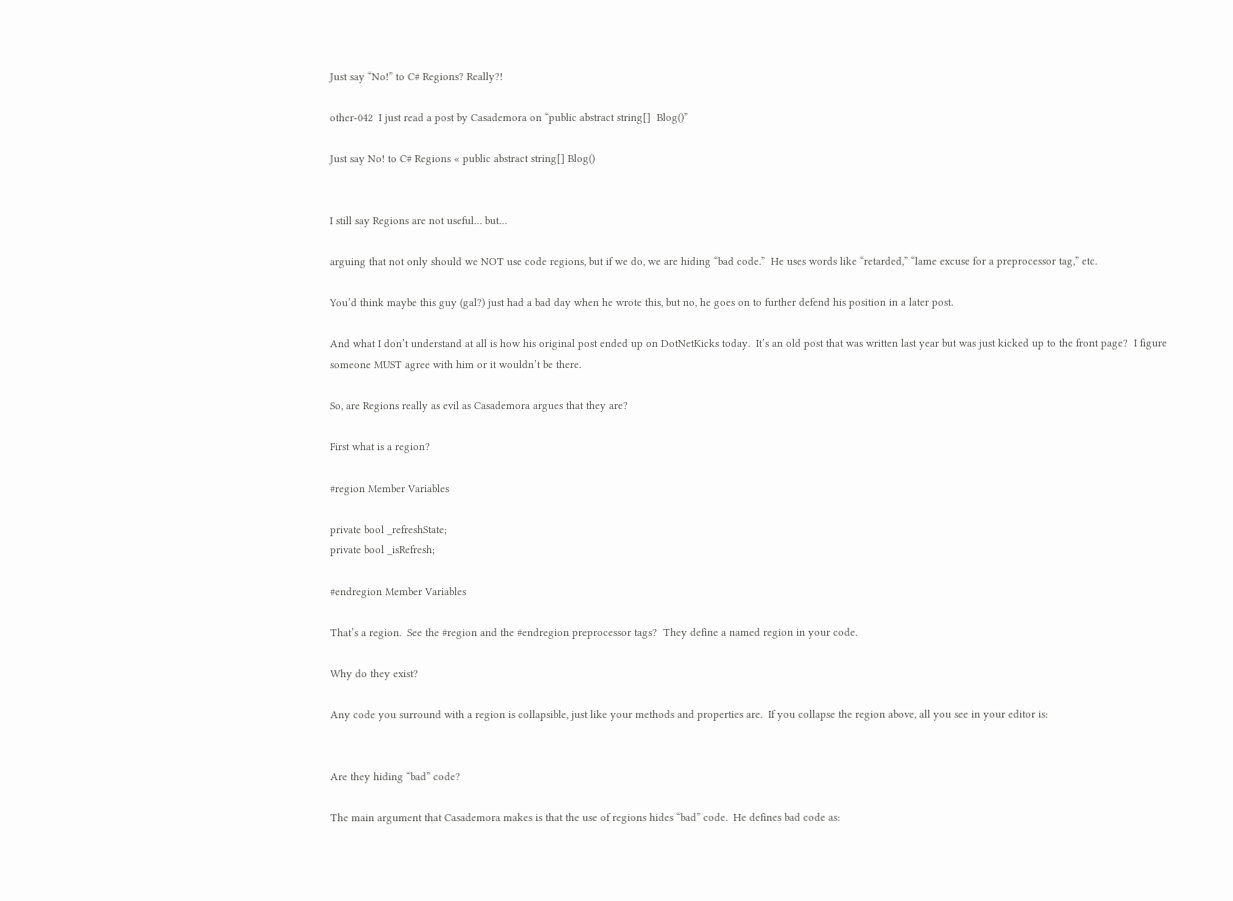Just say “No!” to C# Regions? Really?!

other-042  I just read a post by Casademora on “public abstract string[]  Blog()”

Just say No! to C# Regions « public abstract string[] Blog()


I still say Regions are not useful… but…

arguing that not only should we NOT use code regions, but if we do, we are hiding “bad code.”  He uses words like “retarded,” “lame excuse for a preprocessor tag,” etc.

You’d think maybe this guy (gal?) just had a bad day when he wrote this, but no, he goes on to further defend his position in a later post.

And what I don’t understand at all is how his original post ended up on DotNetKicks today.  It’s an old post that was written last year but was just kicked up to the front page?  I figure someone MUST agree with him or it wouldn’t be there.

So, are Regions really as evil as Casademora argues that they are?

First what is a region?

#region Member Variables

private bool _refreshState;
private bool _isRefresh;

#endregion Member Variables

That’s a region.  See the #region and the #endregion preprocessor tags?  They define a named region in your code.

Why do they exist?

Any code you surround with a region is collapsible, just like your methods and properties are.  If you collapse the region above, all you see in your editor is:


Are they hiding “bad” code?

The main argument that Casademora makes is that the use of regions hides “bad” code.  He defines bad code as: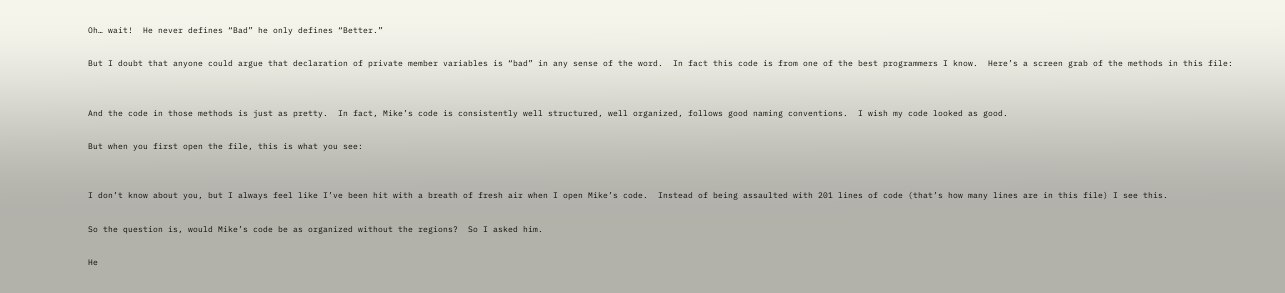Oh… wait!  He never defines “Bad” he only defines “Better.”

But I doubt that anyone could argue that declaration of private member variables is “bad” in any sense of the word.  In fact this code is from one of the best programmers I know.  Here’s a screen grab of the methods in this file:


And the code in those methods is just as pretty.  In fact, Mike’s code is consistently well structured, well organized, follows good naming conventions.  I wish my code looked as good.

But when you first open the file, this is what you see:


I don’t know about you, but I always feel like I’ve been hit with a breath of fresh air when I open Mike’s code.  Instead of being assaulted with 201 lines of code (that’s how many lines are in this file) I see this.

So the question is, would Mike’s code be as organized without the regions?  So I asked him.

He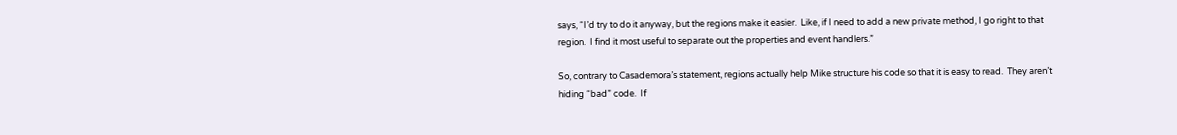says, “I’d try to do it anyway, but the regions make it easier.  Like, if I need to add a new private method, I go right to that region.  I find it most useful to separate out the properties and event handlers.”

So, contrary to Casademora’s statement, regions actually help Mike structure his code so that it is easy to read.  They aren’t hiding “bad” code.  If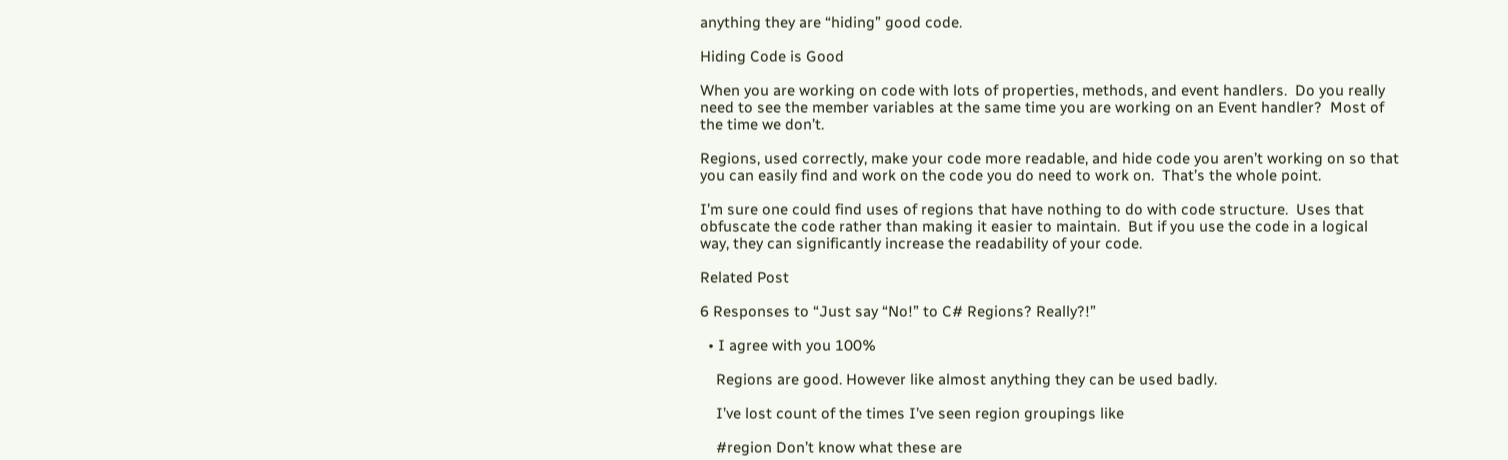anything they are “hiding” good code.

Hiding Code is Good

When you are working on code with lots of properties, methods, and event handlers.  Do you really need to see the member variables at the same time you are working on an Event handler?  Most of the time we don’t.

Regions, used correctly, make your code more readable, and hide code you aren’t working on so that you can easily find and work on the code you do need to work on.  That’s the whole point.

I’m sure one could find uses of regions that have nothing to do with code structure.  Uses that obfuscate the code rather than making it easier to maintain.  But if you use the code in a logical way, they can significantly increase the readability of your code.

Related Post

6 Responses to “Just say “No!” to C# Regions? Really?!”

  • I agree with you 100%

    Regions are good. However like almost anything they can be used badly.

    I’ve lost count of the times I’ve seen region groupings like

    #region Don’t know what these are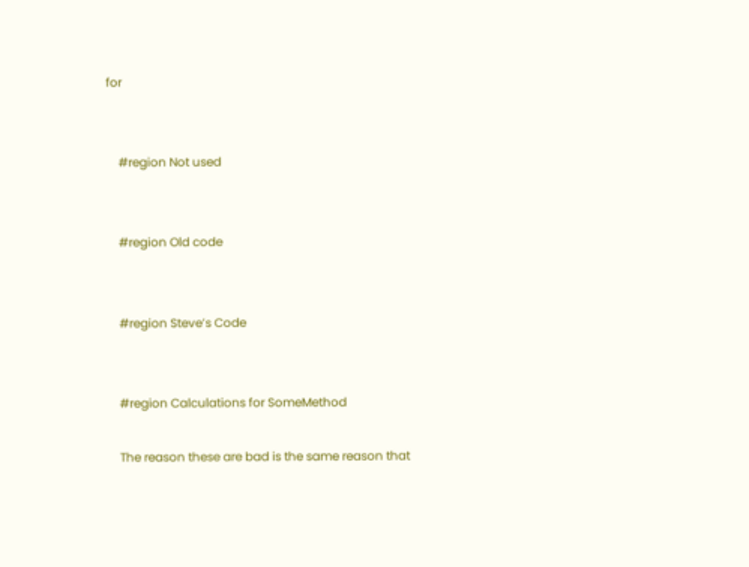for


    #region Not used


    #region Old code


    #region Steve’s Code


    #region Calculations for SomeMethod

    The reason these are bad is the same reason that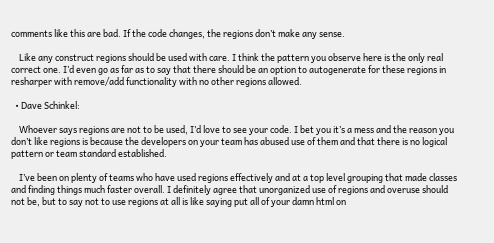comments like this are bad. If the code changes, the regions don’t make any sense.

    Like any construct regions should be used with care. I think the pattern you observe here is the only real correct one. I’d even go as far as to say that there should be an option to autogenerate for these regions in resharper with remove/add functionality with no other regions allowed.

  • Dave Schinkel:

    Whoever says regions are not to be used, I’d love to see your code. I bet you it’s a mess and the reason you don’t like regions is because the developers on your team has abused use of them and that there is no logical pattern or team standard established.

    I’ve been on plenty of teams who have used regions effectively and at a top level grouping that made classes and finding things much faster overall. I definitely agree that unorganized use of regions and overuse should not be, but to say not to use regions at all is like saying put all of your damn html on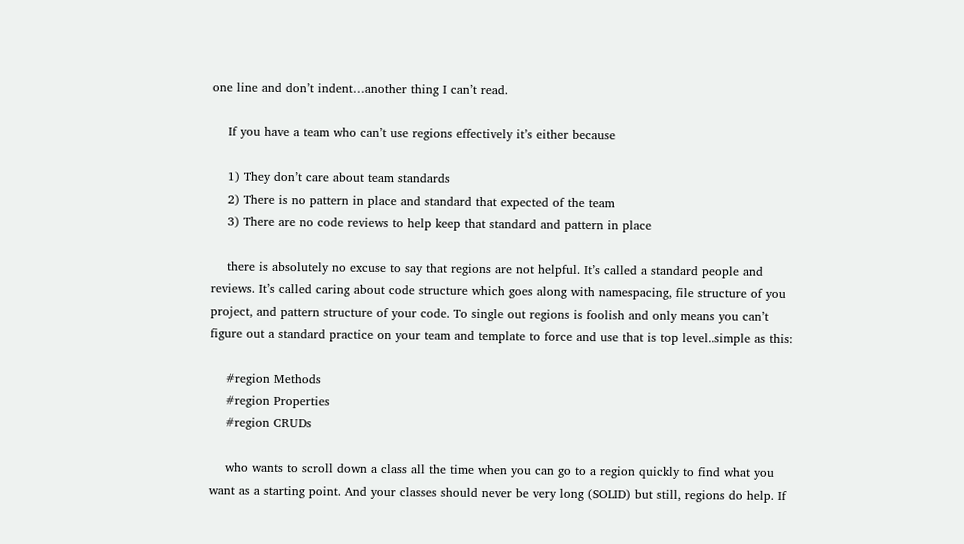one line and don’t indent…another thing I can’t read.

    If you have a team who can’t use regions effectively it’s either because

    1) They don’t care about team standards
    2) There is no pattern in place and standard that expected of the team
    3) There are no code reviews to help keep that standard and pattern in place

    there is absolutely no excuse to say that regions are not helpful. It’s called a standard people and reviews. It’s called caring about code structure which goes along with namespacing, file structure of you project, and pattern structure of your code. To single out regions is foolish and only means you can’t figure out a standard practice on your team and template to force and use that is top level..simple as this:

    #region Methods
    #region Properties
    #region CRUDs

    who wants to scroll down a class all the time when you can go to a region quickly to find what you want as a starting point. And your classes should never be very long (SOLID) but still, regions do help. If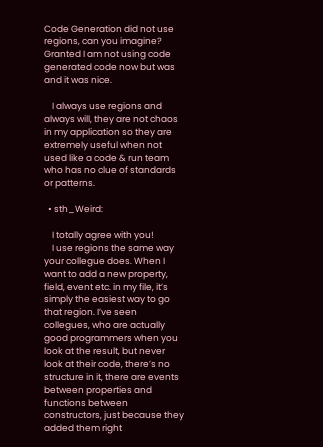Code Generation did not use regions, can you imagine? Granted I am not using code generated code now but was and it was nice.

    I always use regions and always will, they are not chaos in my application so they are extremely useful when not used like a code & run team who has no clue of standards or patterns.

  • sth_Weird:

    I totally agree with you!
    I use regions the same way your collegue does. When I want to add a new property, field, event etc. in my file, it’s simply the easiest way to go that region. I’ve seen collegues, who are actually good programmers when you look at the result, but never look at their code, there’s no structure in it, there are events between properties and functions between constructors, just because they added them right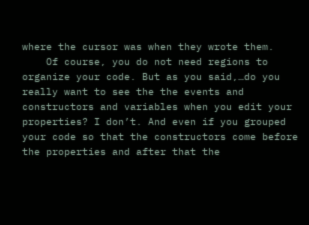where the cursor was when they wrote them.
    Of course, you do not need regions to organize your code. But as you said,…do you really want to see the the events and constructors and variables when you edit your properties? I don’t. And even if you grouped your code so that the constructors come before the properties and after that the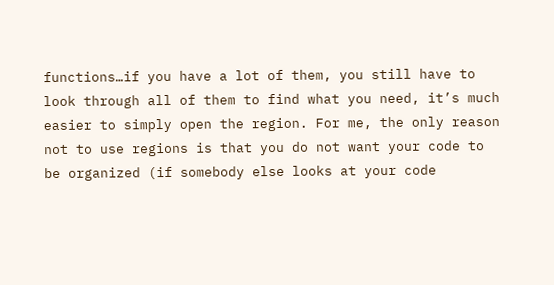functions…if you have a lot of them, you still have to look through all of them to find what you need, it’s much easier to simply open the region. For me, the only reason not to use regions is that you do not want your code to be organized (if somebody else looks at your code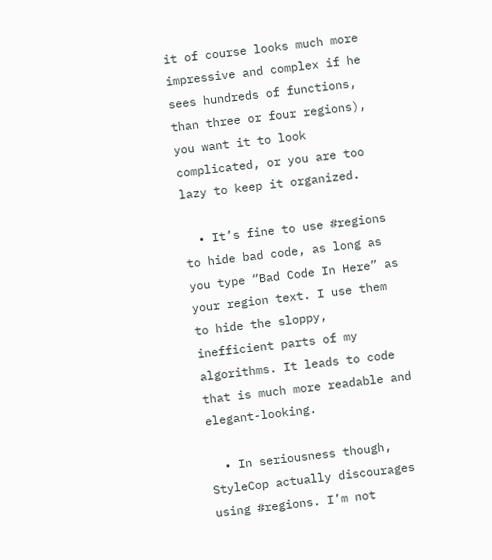it of course looks much more impressive and complex if he sees hundreds of functions, than three or four regions), you want it to look complicated, or you are too lazy to keep it organized.

  • It’s fine to use #regions to hide bad code, as long as you type “Bad Code In Here” as your region text. I use them to hide the sloppy, inefficient parts of my algorithms. It leads to code that is much more readable and elegant-looking.

  • In seriousness though, StyleCop actually discourages using #regions. I’m not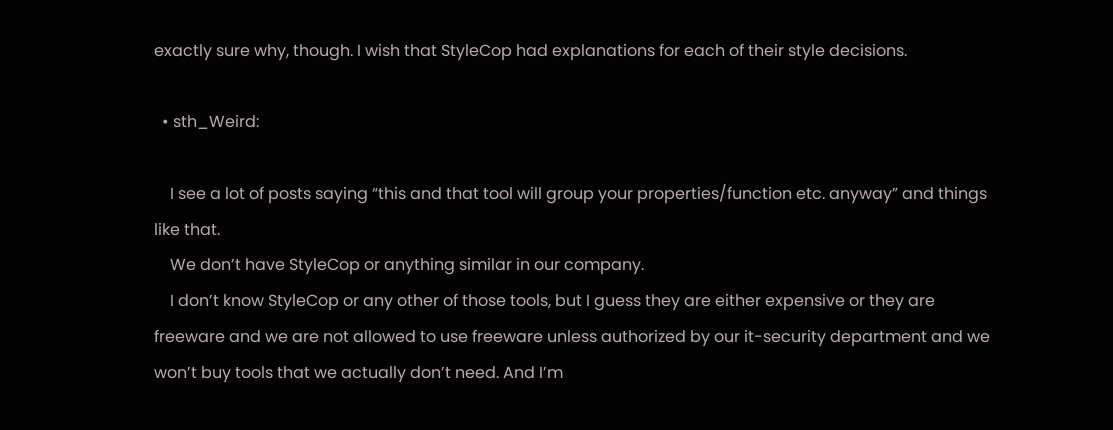exactly sure why, though. I wish that StyleCop had explanations for each of their style decisions.

  • sth_Weird:

    I see a lot of posts saying “this and that tool will group your properties/function etc. anyway” and things like that.
    We don’t have StyleCop or anything similar in our company.
    I don’t know StyleCop or any other of those tools, but I guess they are either expensive or they are freeware and we are not allowed to use freeware unless authorized by our it-security department and we won’t buy tools that we actually don’t need. And I’m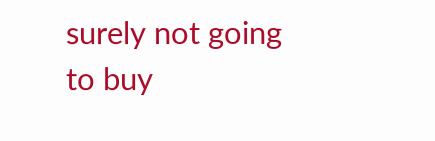surely not going to buy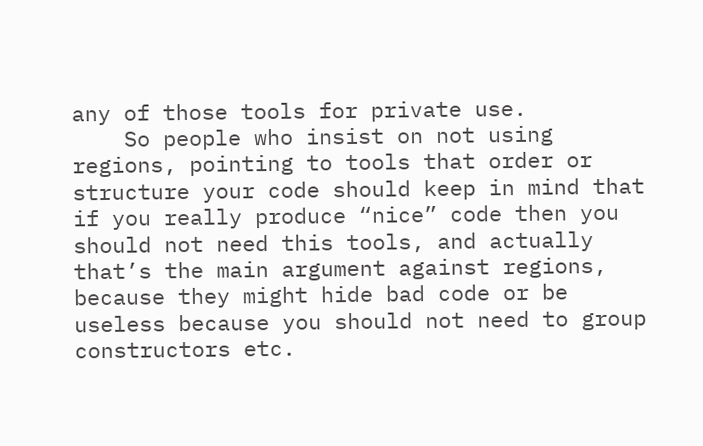any of those tools for private use.
    So people who insist on not using regions, pointing to tools that order or structure your code should keep in mind that if you really produce “nice” code then you should not need this tools, and actually that’s the main argument against regions, because they might hide bad code or be useless because you should not need to group constructors etc.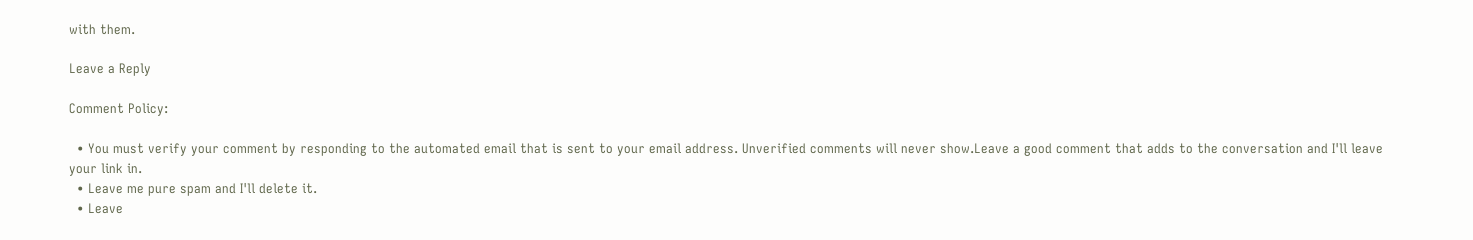with them.

Leave a Reply

Comment Policy:

  • You must verify your comment by responding to the automated email that is sent to your email address. Unverified comments will never show.Leave a good comment that adds to the conversation and I'll leave your link in.
  • Leave me pure spam and I'll delete it.
  • Leave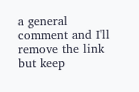a general comment and I'll remove the link but keep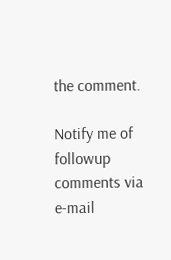the comment.

Notify me of followup comments via e-mail